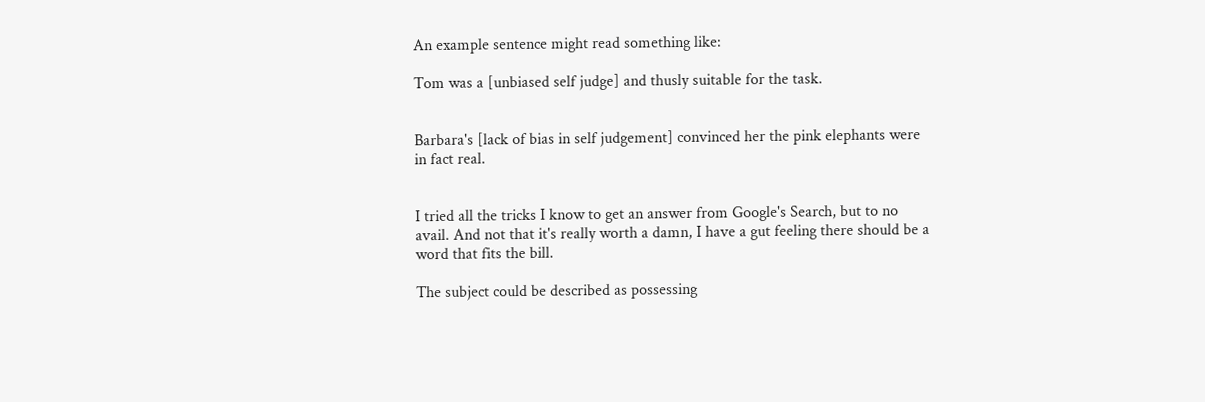An example sentence might read something like:

Tom was a [unbiased self judge] and thusly suitable for the task.


Barbara's [lack of bias in self judgement] convinced her the pink elephants were in fact real.


I tried all the tricks I know to get an answer from Google's Search, but to no avail. And not that it's really worth a damn, I have a gut feeling there should be a word that fits the bill.

The subject could be described as possessing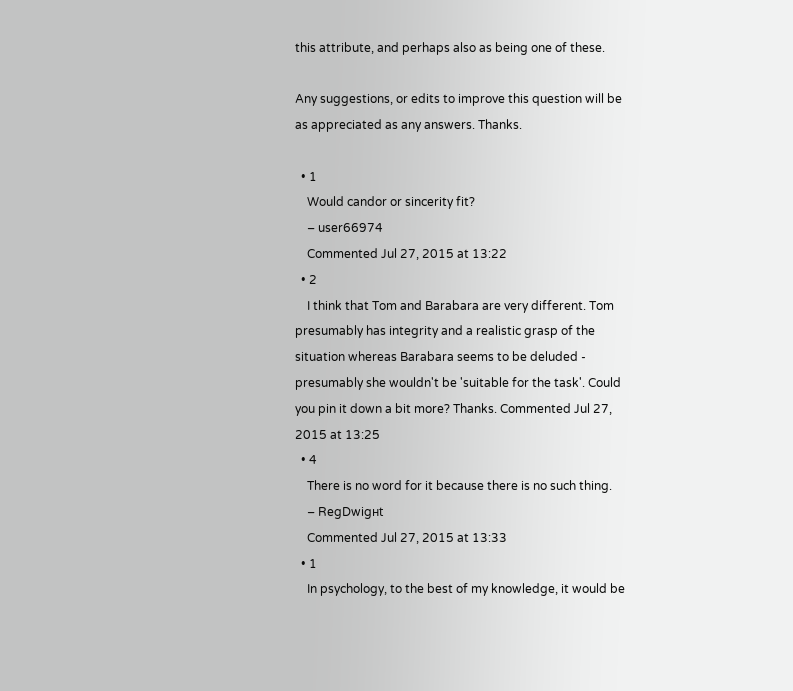this attribute, and perhaps also as being one of these.

Any suggestions, or edits to improve this question will be as appreciated as any answers. Thanks.

  • 1
    Would candor or sincerity fit?
    – user66974
    Commented Jul 27, 2015 at 13:22
  • 2
    I think that Tom and Barabara are very different. Tom presumably has integrity and a realistic grasp of the situation whereas Barabara seems to be deluded - presumably she wouldn't be 'suitable for the task'. Could you pin it down a bit more? Thanks. Commented Jul 27, 2015 at 13:25
  • 4
    There is no word for it because there is no such thing.
    – RegDwigнt
    Commented Jul 27, 2015 at 13:33
  • 1
    In psychology, to the best of my knowledge, it would be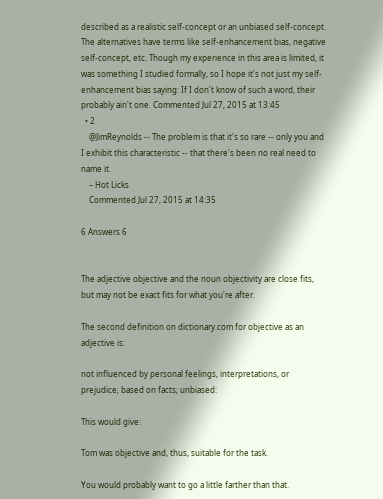described as a realistic self-concept or an unbiased self-concept. The alternatives have terms like self-enhancement bias, negative self-concept, etc. Though my experience in this area is limited, it was something I studied formally, so I hope it's not just my self-enhancement bias saying: If I don't know of such a word, their probably ain't one. Commented Jul 27, 2015 at 13:45
  • 2
    @JimReynolds -- The problem is that it's so rare -- only you and I exhibit this characteristic -- that there's been no real need to name it.
    – Hot Licks
    Commented Jul 27, 2015 at 14:35

6 Answers 6


The adjective objective and the noun objectivity are close fits, but may not be exact fits for what you're after.

The second definition on dictionary.com for objective as an adjective is:

not influenced by personal feelings, interpretations, or prejudice; based on facts; unbiased:

This would give:

Tom was objective and, thus, suitable for the task.

You would probably want to go a little farther than that.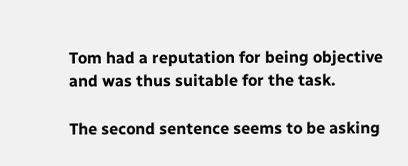Tom had a reputation for being objective and was thus suitable for the task.

The second sentence seems to be asking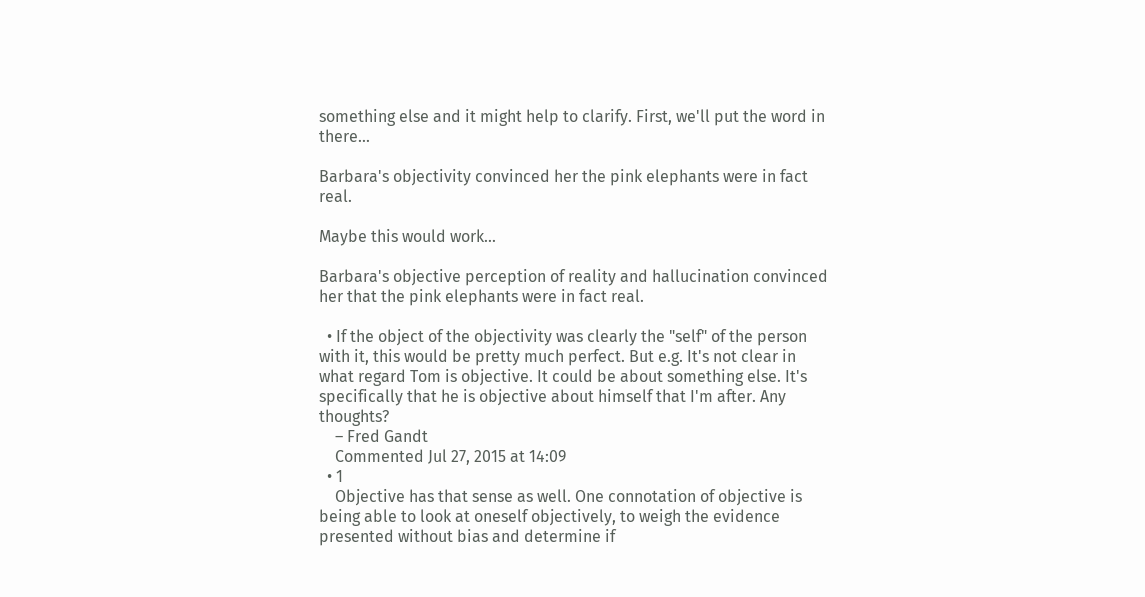something else and it might help to clarify. First, we'll put the word in there...

Barbara's objectivity convinced her the pink elephants were in fact real.

Maybe this would work...

Barbara's objective perception of reality and hallucination convinced her that the pink elephants were in fact real.

  • If the object of the objectivity was clearly the "self" of the person with it, this would be pretty much perfect. But e.g. It's not clear in what regard Tom is objective. It could be about something else. It's specifically that he is objective about himself that I'm after. Any thoughts?
    – Fred Gandt
    Commented Jul 27, 2015 at 14:09
  • 1
    Objective has that sense as well. One connotation of objective is being able to look at oneself objectively, to weigh the evidence presented without bias and determine if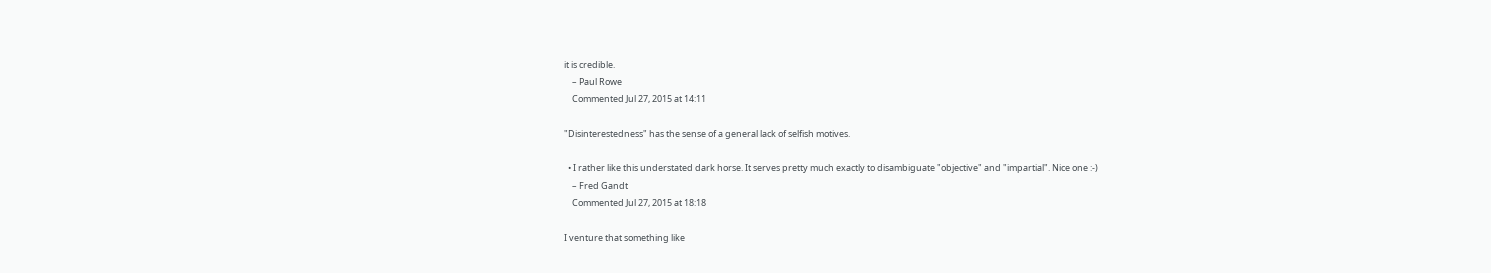it is credible.
    – Paul Rowe
    Commented Jul 27, 2015 at 14:11

"Disinterestedness" has the sense of a general lack of selfish motives.

  • I rather like this understated dark horse. It serves pretty much exactly to disambiguate "objective" and "impartial". Nice one :-)
    – Fred Gandt
    Commented Jul 27, 2015 at 18:18

I venture that something like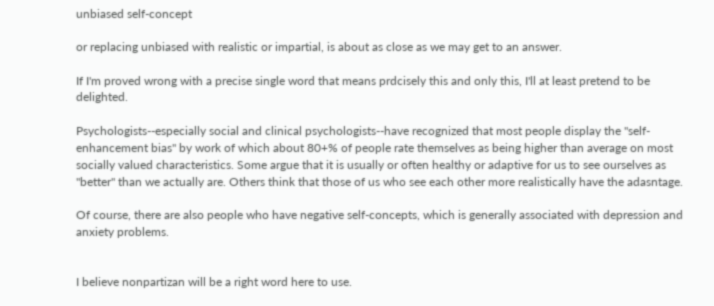unbiased self-concept

or replacing unbiased with realistic or impartial, is about as close as we may get to an answer.

If I'm proved wrong with a precise single word that means prdcisely this and only this, I'll at least pretend to be delighted.

Psychologists--especially social and clinical psychologists--have recognized that most people display the "self-enhancement bias" by work of which about 80+% of people rate themselves as being higher than average on most socially valued characteristics. Some argue that it is usually or often healthy or adaptive for us to see ourselves as "better" than we actually are. Others think that those of us who see each other more realistically have the adasntage.

Of course, there are also people who have negative self-concepts, which is generally associated with depression and anxiety problems.


I believe nonpartizan will be a right word here to use.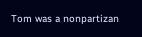Tom was a nonpartizan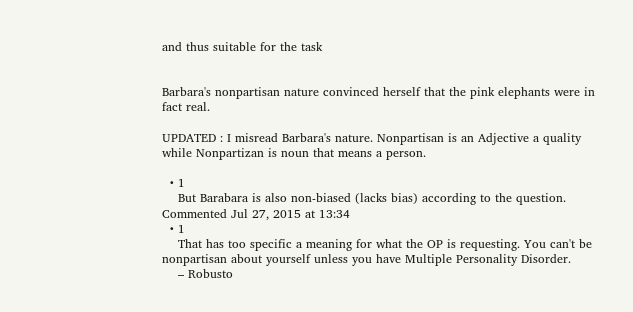and thus suitable for the task


Barbara's nonpartisan nature convinced herself that the pink elephants were in fact real.

UPDATED : I misread Barbara's nature. Nonpartisan is an Adjective a quality while Nonpartizan is noun that means a person.

  • 1
    But Barabara is also non-biased (lacks bias) according to the question. Commented Jul 27, 2015 at 13:34
  • 1
    That has too specific a meaning for what the OP is requesting. You can't be nonpartisan about yourself unless you have Multiple Personality Disorder.
    – Robusto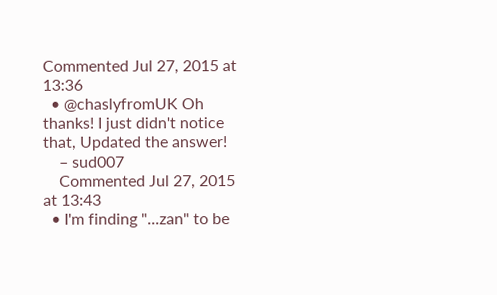Commented Jul 27, 2015 at 13:36
  • @chaslyfromUK Oh thanks! I just didn't notice that, Updated the answer!
    – sud007
    Commented Jul 27, 2015 at 13:43
  • I'm finding "...zan" to be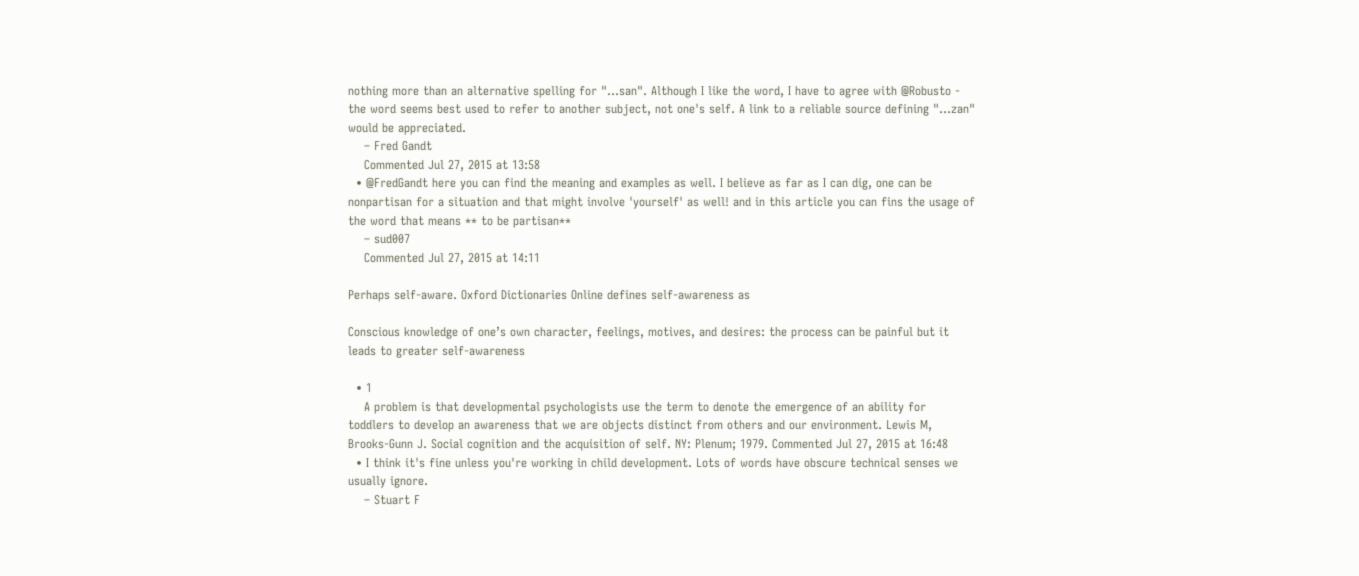nothing more than an alternative spelling for "...san". Although I like the word, I have to agree with @Robusto - the word seems best used to refer to another subject, not one's self. A link to a reliable source defining "...zan" would be appreciated.
    – Fred Gandt
    Commented Jul 27, 2015 at 13:58
  • @FredGandt here you can find the meaning and examples as well. I believe as far as I can dig, one can be nonpartisan for a situation and that might involve 'yourself' as well! and in this article you can fins the usage of the word that means ** to be partisan**
    – sud007
    Commented Jul 27, 2015 at 14:11

Perhaps self-aware. Oxford Dictionaries Online defines self-awareness as

Conscious knowledge of one’s own character, feelings, motives, and desires: the process can be painful but it leads to greater self-awareness

  • 1
    A problem is that developmental psychologists use the term to denote the emergence of an ability for toddlers to develop an awareness that we are objects distinct from others and our environment. Lewis M, Brooks-Gunn J. Social cognition and the acquisition of self. NY: Plenum; 1979. Commented Jul 27, 2015 at 16:48
  • I think it's fine unless you're working in child development. Lots of words have obscure technical senses we usually ignore.
    – Stuart F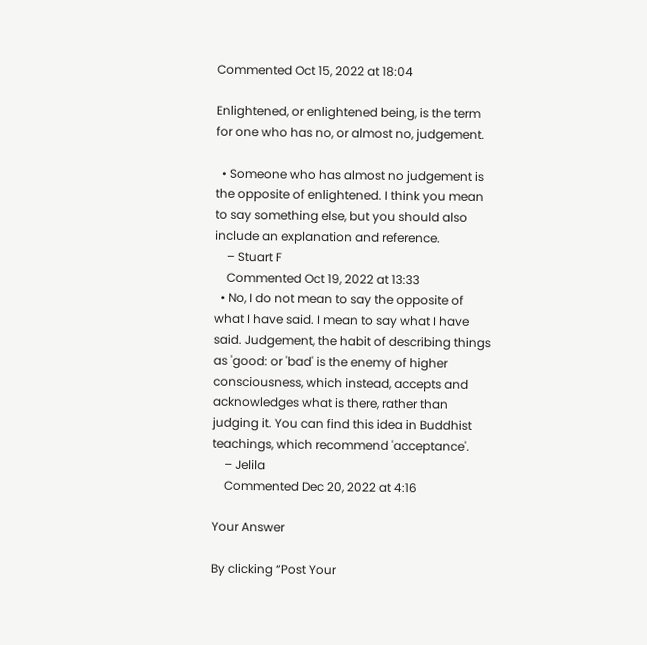Commented Oct 15, 2022 at 18:04

Enlightened, or enlightened being, is the term for one who has no, or almost no, judgement.

  • Someone who has almost no judgement is the opposite of enlightened. I think you mean to say something else, but you should also include an explanation and reference.
    – Stuart F
    Commented Oct 19, 2022 at 13:33
  • No, I do not mean to say the opposite of what I have said. I mean to say what I have said. Judgement, the habit of describing things as 'good: or 'bad' is the enemy of higher consciousness, which instead, accepts and acknowledges what is there, rather than judging it. You can find this idea in Buddhist teachings, which recommend 'acceptance'.
    – Jelila
    Commented Dec 20, 2022 at 4:16

Your Answer

By clicking “Post Your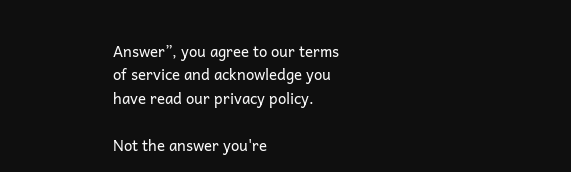Answer”, you agree to our terms of service and acknowledge you have read our privacy policy.

Not the answer you're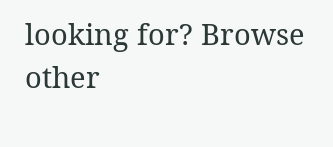looking for? Browse other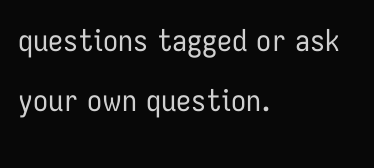questions tagged or ask your own question.